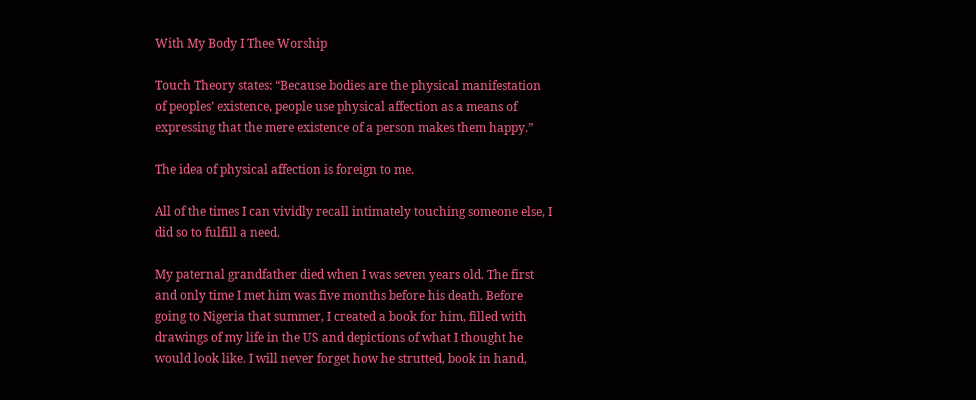With My Body I Thee Worship

Touch Theory states: “Because bodies are the physical manifestation of peoples’ existence, people use physical affection as a means of expressing that the mere existence of a person makes them happy.”

The idea of physical affection is foreign to me.

All of the times I can vividly recall intimately touching someone else, I did so to fulfill a need.

My paternal grandfather died when I was seven years old. The first and only time I met him was five months before his death. Before going to Nigeria that summer, I created a book for him, filled with drawings of my life in the US and depictions of what I thought he would look like. I will never forget how he strutted, book in hand,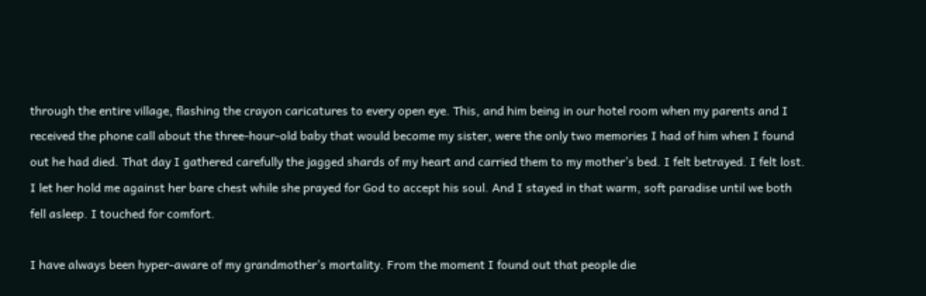through the entire village, flashing the crayon caricatures to every open eye. This, and him being in our hotel room when my parents and I received the phone call about the three-hour-old baby that would become my sister, were the only two memories I had of him when I found out he had died. That day I gathered carefully the jagged shards of my heart and carried them to my mother’s bed. I felt betrayed. I felt lost. I let her hold me against her bare chest while she prayed for God to accept his soul. And I stayed in that warm, soft paradise until we both fell asleep. I touched for comfort.

I have always been hyper-aware of my grandmother’s mortality. From the moment I found out that people die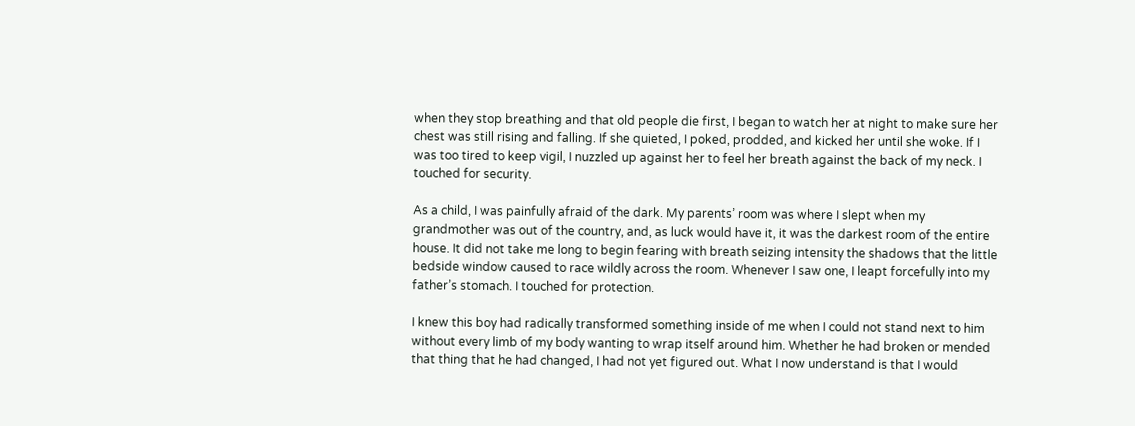when they stop breathing and that old people die first, I began to watch her at night to make sure her chest was still rising and falling. If she quieted, I poked, prodded, and kicked her until she woke. If I was too tired to keep vigil, I nuzzled up against her to feel her breath against the back of my neck. I touched for security.

As a child, I was painfully afraid of the dark. My parents’ room was where I slept when my grandmother was out of the country, and, as luck would have it, it was the darkest room of the entire house. It did not take me long to begin fearing with breath seizing intensity the shadows that the little bedside window caused to race wildly across the room. Whenever I saw one, I leapt forcefully into my father’s stomach. I touched for protection.

I knew this boy had radically transformed something inside of me when I could not stand next to him without every limb of my body wanting to wrap itself around him. Whether he had broken or mended that thing that he had changed, I had not yet figured out. What I now understand is that I would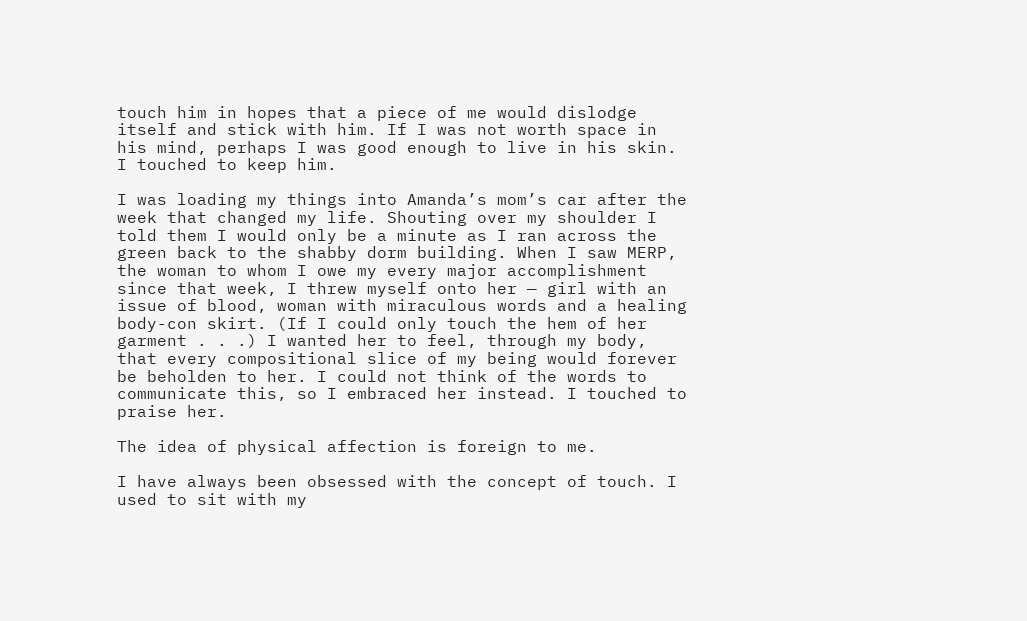touch him in hopes that a piece of me would dislodge itself and stick with him. If I was not worth space in his mind, perhaps I was good enough to live in his skin. I touched to keep him.

I was loading my things into Amanda’s mom’s car after the week that changed my life. Shouting over my shoulder I told them I would only be a minute as I ran across the green back to the shabby dorm building. When I saw MERP, the woman to whom I owe my every major accomplishment since that week, I threw myself onto her — girl with an issue of blood, woman with miraculous words and a healing body-con skirt. (If I could only touch the hem of her garment . . .) I wanted her to feel, through my body, that every compositional slice of my being would forever be beholden to her. I could not think of the words to communicate this, so I embraced her instead. I touched to praise her.

The idea of physical affection is foreign to me.

I have always been obsessed with the concept of touch. I used to sit with my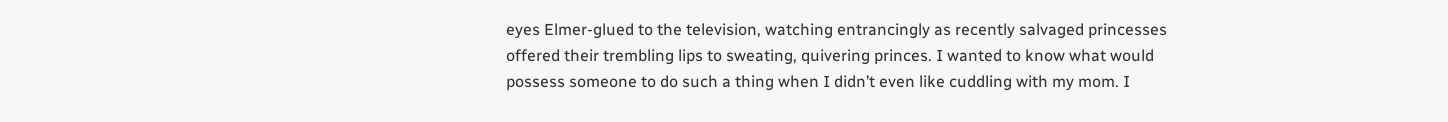eyes Elmer-glued to the television, watching entrancingly as recently salvaged princesses offered their trembling lips to sweating, quivering princes. I wanted to know what would possess someone to do such a thing when I didn’t even like cuddling with my mom. I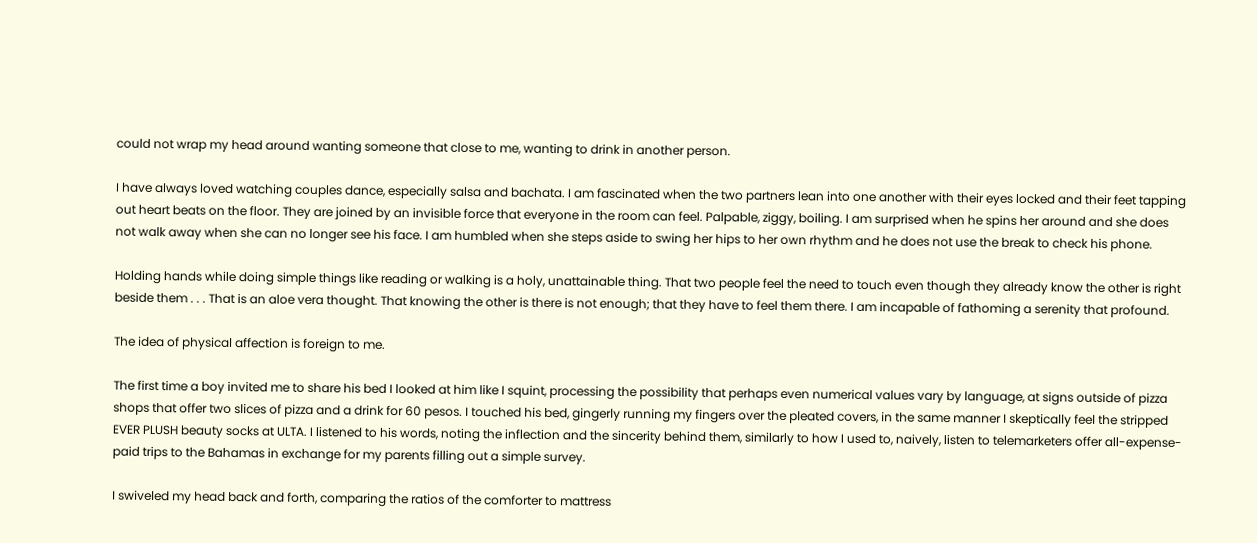could not wrap my head around wanting someone that close to me, wanting to drink in another person.

I have always loved watching couples dance, especially salsa and bachata. I am fascinated when the two partners lean into one another with their eyes locked and their feet tapping out heart beats on the floor. They are joined by an invisible force that everyone in the room can feel. Palpable, ziggy, boiling. I am surprised when he spins her around and she does not walk away when she can no longer see his face. I am humbled when she steps aside to swing her hips to her own rhythm and he does not use the break to check his phone.

Holding hands while doing simple things like reading or walking is a holy, unattainable thing. That two people feel the need to touch even though they already know the other is right beside them . . . That is an aloe vera thought. That knowing the other is there is not enough; that they have to feel them there. I am incapable of fathoming a serenity that profound.

The idea of physical affection is foreign to me.

The first time a boy invited me to share his bed I looked at him like I squint, processing the possibility that perhaps even numerical values vary by language, at signs outside of pizza shops that offer two slices of pizza and a drink for 60 pesos. I touched his bed, gingerly running my fingers over the pleated covers, in the same manner I skeptically feel the stripped EVER PLUSH beauty socks at ULTA. I listened to his words, noting the inflection and the sincerity behind them, similarly to how I used to, naively, listen to telemarketers offer all-expense-paid trips to the Bahamas in exchange for my parents filling out a simple survey.

I swiveled my head back and forth, comparing the ratios of the comforter to mattress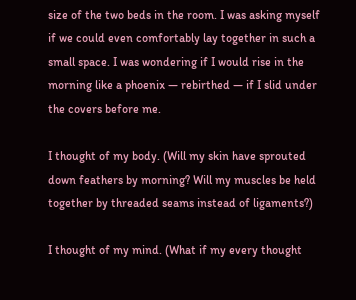size of the two beds in the room. I was asking myself if we could even comfortably lay together in such a small space. I was wondering if I would rise in the morning like a phoenix — rebirthed — if I slid under the covers before me.

I thought of my body. (Will my skin have sprouted down feathers by morning? Will my muscles be held together by threaded seams instead of ligaments?)

I thought of my mind. (What if my every thought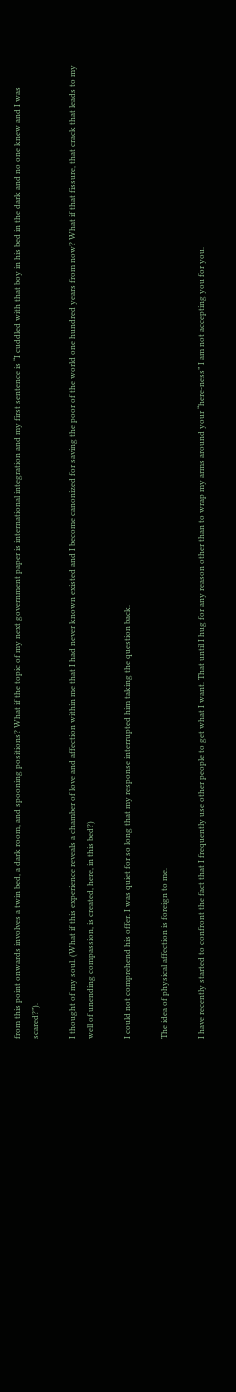from this point onwards involves a twin bed, a dark room, and spooning positions? What if the topic of my next government paper is international integration and my first sentence is “I cuddled with that boy in his bed in the dark and no one knew and I was scared?”).

I thought of my soul. (What if this experience reveals a chamber of love and affection within me that I had never known existed and I become canonized for saving the poor of the world one hundred years from now? What if that fissure, that crack that leads to my well of unending compassion, is created, here, in this bed?)

I could not comprehend his offer. I was quiet for so long that my response interrupted him taking the question back.

The idea of physical affection is foreign to me.

I have recently started to confront the fact that I frequently use other people to get what I want. That until I hug for any reason other than to wrap my arms around your “here-ness” I am not accepting you for you.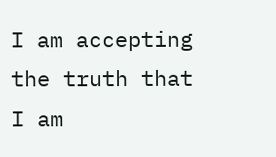I am accepting the truth that I am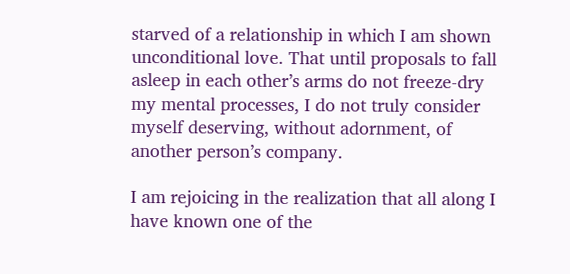starved of a relationship in which I am shown unconditional love. That until proposals to fall asleep in each other’s arms do not freeze-dry my mental processes, I do not truly consider myself deserving, without adornment, of another person’s company.

I am rejoicing in the realization that all along I have known one of the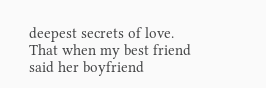deepest secrets of love. That when my best friend said her boyfriend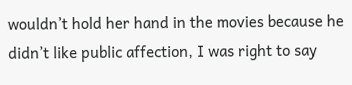wouldn’t hold her hand in the movies because he didn’t like public affection, I was right to say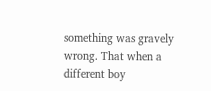something was gravely wrong. That when a different boy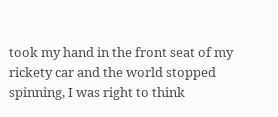took my hand in the front seat of my rickety car and the world stopped spinning, I was right to think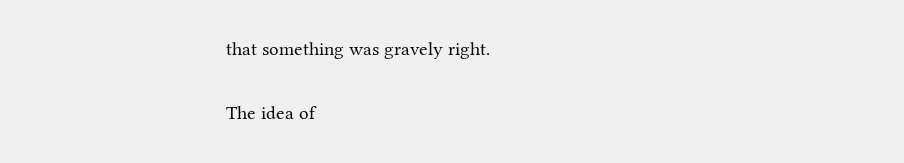that something was gravely right.

The idea of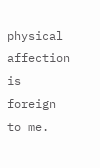physical affection is foreign to me.